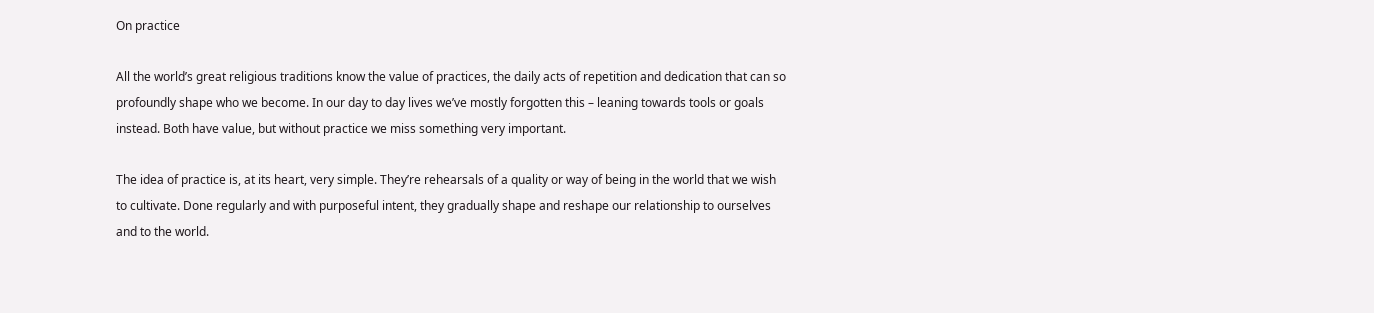On practice

All the world’s great religious traditions know the value of practices, the daily acts of repetition and dedication that can so profoundly shape who we become. In our day to day lives we’ve mostly forgotten this – leaning towards tools or goals instead. Both have value, but without practice we miss something very important.

The idea of practice is, at its heart, very simple. They’re rehearsals of a quality or way of being in the world that we wish to cultivate. Done regularly and with purposeful intent, they gradually shape and reshape our relationship to ourselves and to the world.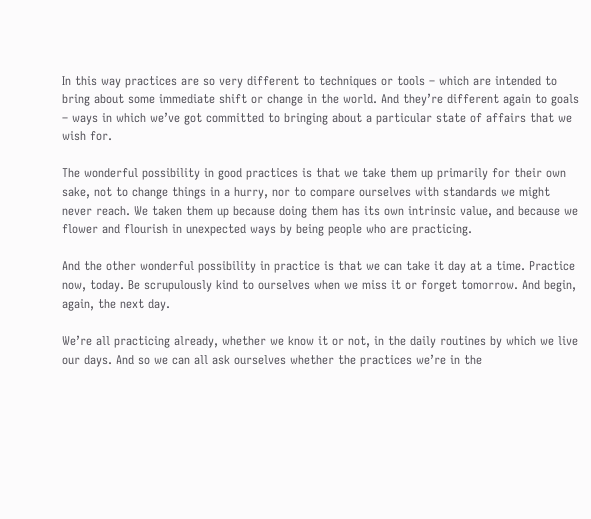In this way practices are so very different to techniques or tools – which are intended to bring about some immediate shift or change in the world. And they’re different again to goals – ways in which we’ve got committed to bringing about a particular state of affairs that we wish for.

The wonderful possibility in good practices is that we take them up primarily for their own sake, not to change things in a hurry, nor to compare ourselves with standards we might never reach. We taken them up because doing them has its own intrinsic value, and because we flower and flourish in unexpected ways by being people who are practicing.

And the other wonderful possibility in practice is that we can take it day at a time. Practice now, today. Be scrupulously kind to ourselves when we miss it or forget tomorrow. And begin, again, the next day.

We’re all practicing already, whether we know it or not, in the daily routines by which we live our days. And so we can all ask ourselves whether the practices we’re in the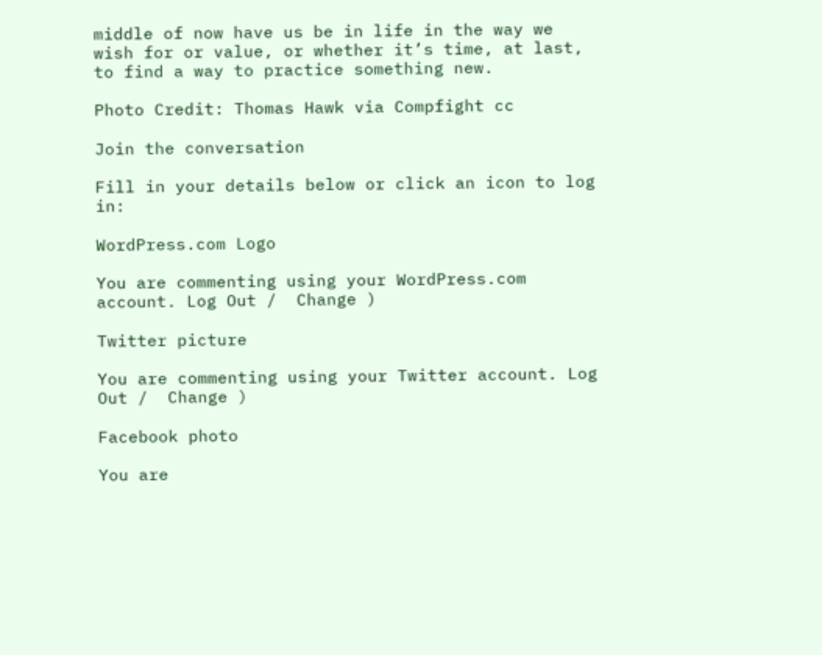middle of now have us be in life in the way we wish for or value, or whether it’s time, at last, to find a way to practice something new.

Photo Credit: Thomas Hawk via Compfight cc

Join the conversation

Fill in your details below or click an icon to log in:

WordPress.com Logo

You are commenting using your WordPress.com account. Log Out /  Change )

Twitter picture

You are commenting using your Twitter account. Log Out /  Change )

Facebook photo

You are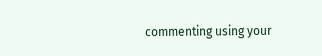commenting using your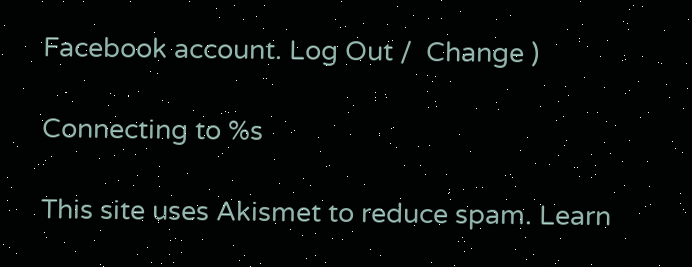Facebook account. Log Out /  Change )

Connecting to %s

This site uses Akismet to reduce spam. Learn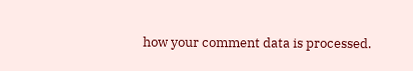how your comment data is processed.